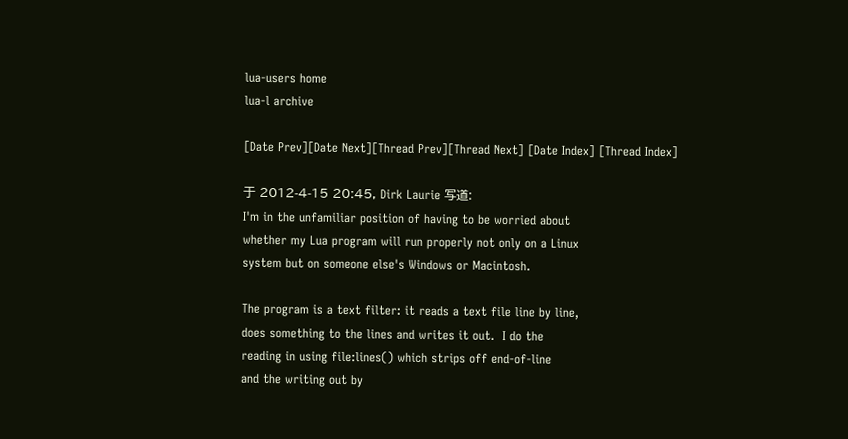lua-users home
lua-l archive

[Date Prev][Date Next][Thread Prev][Thread Next] [Date Index] [Thread Index]

于 2012-4-15 20:45, Dirk Laurie 写道:
I'm in the unfamiliar position of having to be worried about
whether my Lua program will run properly not only on a Linux
system but on someone else's Windows or Macintosh.

The program is a text filter: it reads a text file line by line,
does something to the lines and writes it out.  I do the
reading in using file:lines() which strips off end-of-line
and the writing out by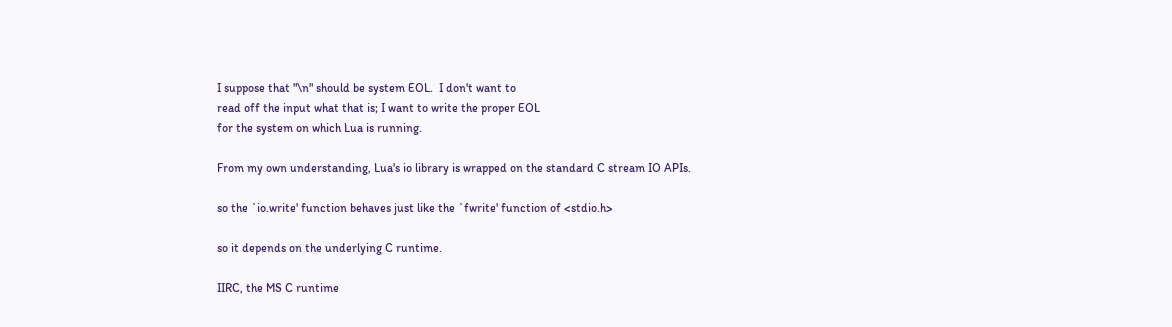I suppose that "\n" should be system EOL.  I don't want to
read off the input what that is; I want to write the proper EOL
for the system on which Lua is running.

From my own understanding, Lua's io library is wrapped on the standard C stream IO APIs.

so the `io.write' function behaves just like the `fwrite' function of <stdio.h>

so it depends on the underlying C runtime.

IIRC, the MS C runtime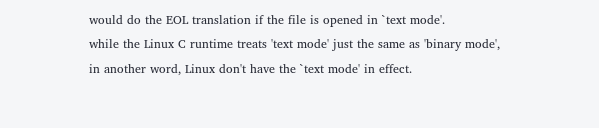would do the EOL translation if the file is opened in `text mode'.
while the Linux C runtime treats 'text mode' just the same as 'binary mode',
in another word, Linux don't have the `text mode' in effect.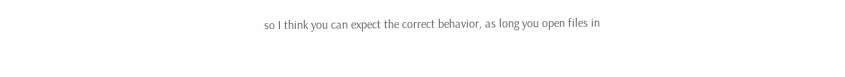so I think you can expect the correct behavior, as long you open files in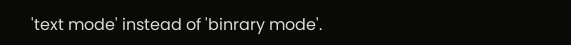'text mode' instead of 'binrary mode'.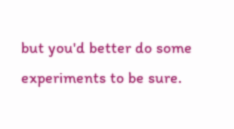but you'd better do some experiments to be sure.